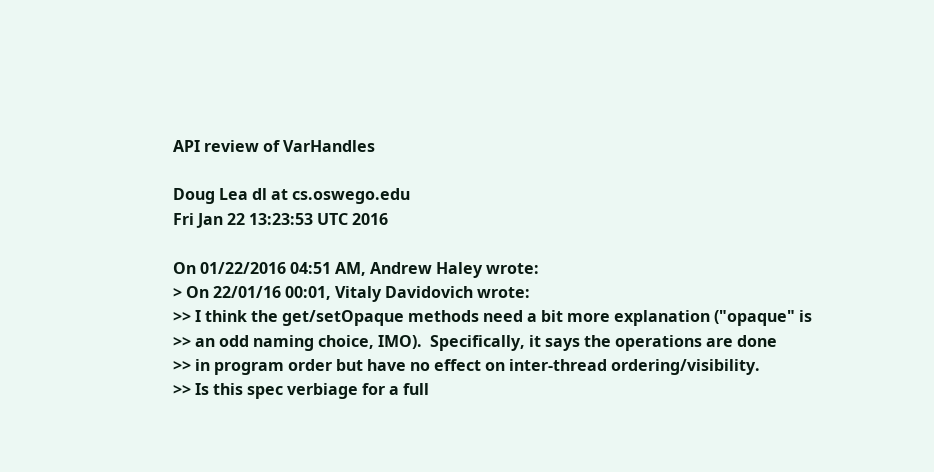API review of VarHandles

Doug Lea dl at cs.oswego.edu
Fri Jan 22 13:23:53 UTC 2016

On 01/22/2016 04:51 AM, Andrew Haley wrote:
> On 22/01/16 00:01, Vitaly Davidovich wrote:
>> I think the get/setOpaque methods need a bit more explanation ("opaque" is
>> an odd naming choice, IMO).  Specifically, it says the operations are done
>> in program order but have no effect on inter-thread ordering/visibility.
>> Is this spec verbiage for a full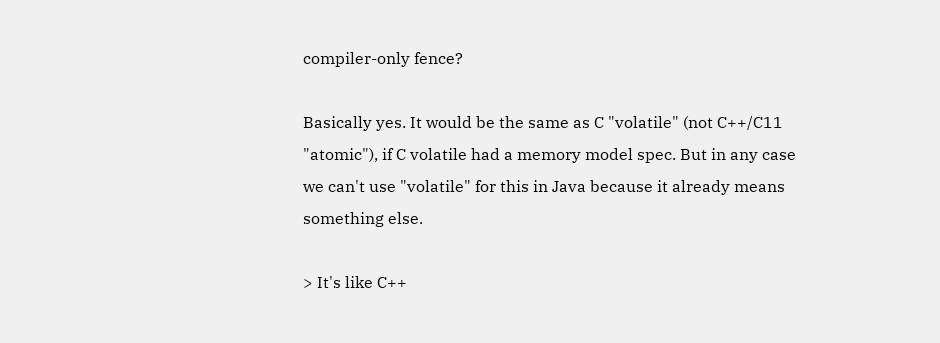compiler-only fence?

Basically yes. It would be the same as C "volatile" (not C++/C11
"atomic"), if C volatile had a memory model spec. But in any case
we can't use "volatile" for this in Java because it already means
something else.

> It's like C++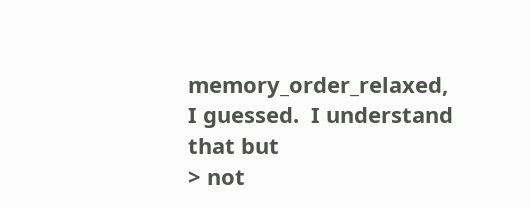memory_order_relaxed, I guessed.  I understand that but
> not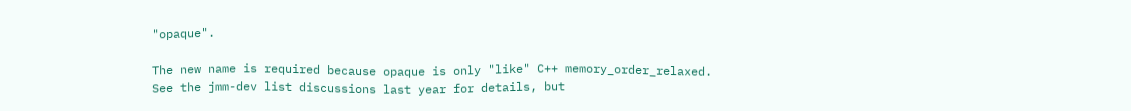"opaque".

The new name is required because opaque is only "like" C++ memory_order_relaxed.
See the jmm-dev list discussions last year for details, but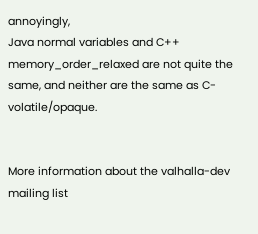annoyingly,
Java normal variables and C++ memory_order_relaxed are not quite the
same, and neither are the same as C-volatile/opaque.


More information about the valhalla-dev mailing list